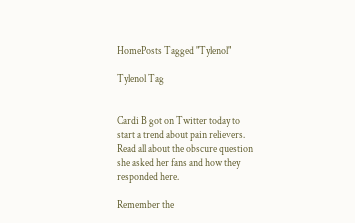HomePosts Tagged "Tylenol"

Tylenol Tag


Cardi B got on Twitter today to start a trend about pain relievers. Read all about the obscure question she asked her fans and how they responded here.

Remember the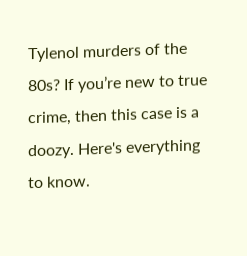Tylenol murders of the 80s? If you’re new to true crime, then this case is a doozy. Here's everything to know.